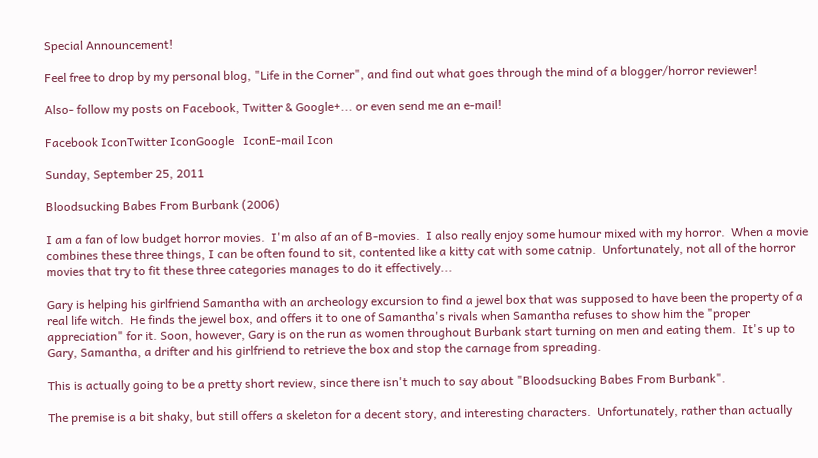Special Announcement!

Feel free to drop by my personal blog, "Life in the Corner", and find out what goes through the mind of a blogger/horror reviewer!

Also- follow my posts on Facebook, Twitter & Google+... or even send me an e-mail!

Facebook IconTwitter IconGoogle   IconE-mail Icon

Sunday, September 25, 2011

Bloodsucking Babes From Burbank (2006)

I am a fan of low budget horror movies.  I'm also af an of B-movies.  I also really enjoy some humour mixed with my horror.  When a movie combines these three things, I can be often found to sit, contented like a kitty cat with some catnip.  Unfortunately, not all of the horror movies that try to fit these three categories manages to do it effectively...

Gary is helping his girlfriend Samantha with an archeology excursion to find a jewel box that was supposed to have been the property of a real life witch.  He finds the jewel box, and offers it to one of Samantha's rivals when Samantha refuses to show him the "proper appreciation" for it. Soon, however, Gary is on the run as women throughout Burbank start turning on men and eating them.  It's up to Gary, Samantha, a drifter and his girlfriend to retrieve the box and stop the carnage from spreading.

This is actually going to be a pretty short review, since there isn't much to say about "Bloodsucking Babes From Burbank".

The premise is a bit shaky, but still offers a skeleton for a decent story, and interesting characters.  Unfortunately, rather than actually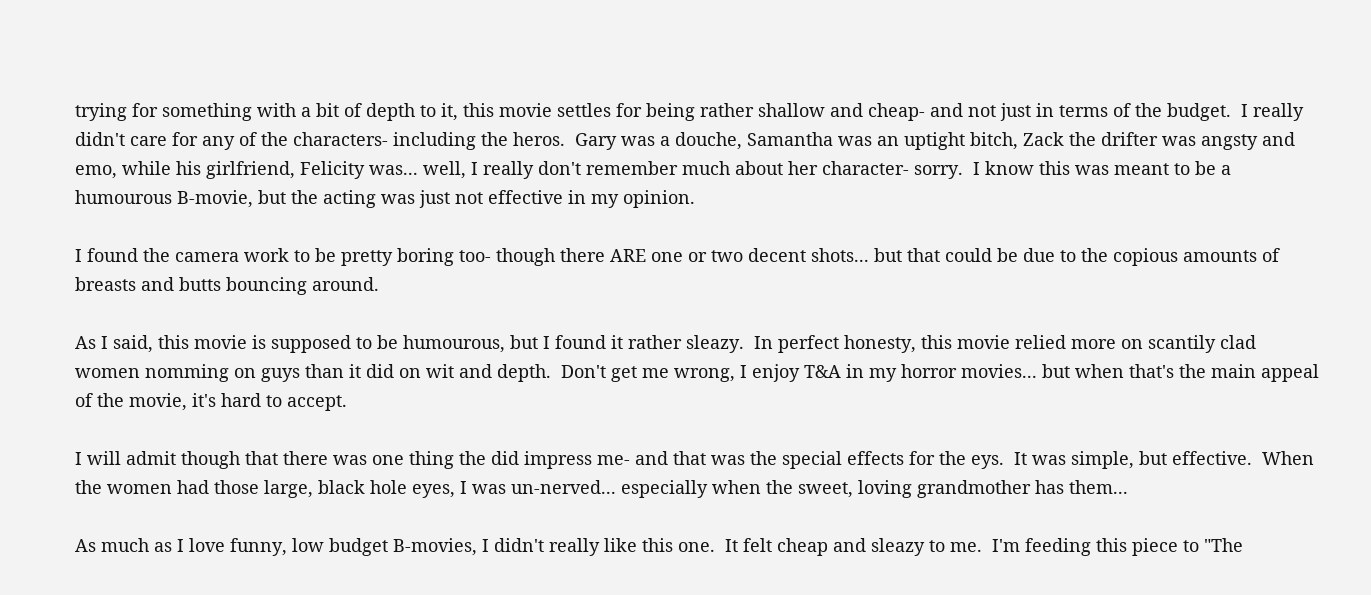trying for something with a bit of depth to it, this movie settles for being rather shallow and cheap- and not just in terms of the budget.  I really didn't care for any of the characters- including the heros.  Gary was a douche, Samantha was an uptight bitch, Zack the drifter was angsty and emo, while his girlfriend, Felicity was... well, I really don't remember much about her character- sorry.  I know this was meant to be a humourous B-movie, but the acting was just not effective in my opinion.

I found the camera work to be pretty boring too- though there ARE one or two decent shots... but that could be due to the copious amounts of breasts and butts bouncing around.

As I said, this movie is supposed to be humourous, but I found it rather sleazy.  In perfect honesty, this movie relied more on scantily clad women nomming on guys than it did on wit and depth.  Don't get me wrong, I enjoy T&A in my horror movies... but when that's the main appeal of the movie, it's hard to accept.

I will admit though that there was one thing the did impress me- and that was the special effects for the eys.  It was simple, but effective.  When the women had those large, black hole eyes, I was un-nerved... especially when the sweet, loving grandmother has them...

As much as I love funny, low budget B-movies, I didn't really like this one.  It felt cheap and sleazy to me.  I'm feeding this piece to "The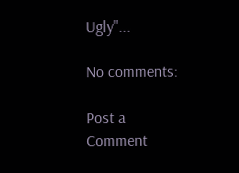Ugly"...

No comments:

Post a Comment